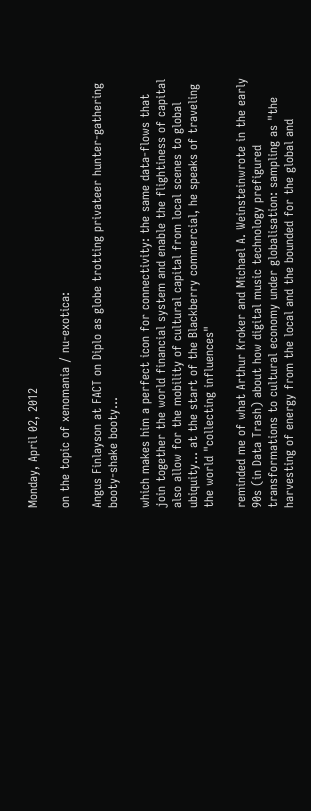Monday, April 02, 2012

on the topic of xenomania / nu-exotica:

Angus Finlayson at FACT on Diplo as globe trotting privateer hunter-gathering booty-shake booty...

which makes him a perfect icon for connectivity: the same data-flows that join together the world financial system and enable the flightiness of capital also allow for the mobility of cultural capital from local scenes to global ubiquity... at the start of the Blackberry commercial, he speaks of traveling the world "collecting influences"

reminded me of what Arthur Kroker and Michael A. Weinsteinwrote in the early 90s (in Data Trash) about how digital music technology prefigured transformations to cultural economy under globalisation: sampling as "the harvesting of energy from the local and the bounded for the global and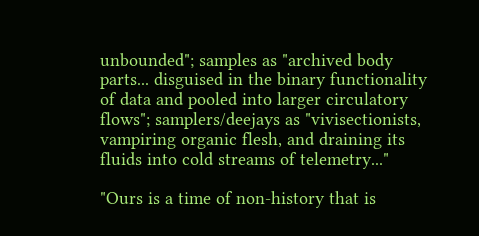unbounded"; samples as "archived body parts... disguised in the binary functionality of data and pooled into larger circulatory flows"; samplers/deejays as "vivisectionists, vampiring organic flesh, and draining its fluids into cold streams of telemetry..."

"Ours is a time of non-history that is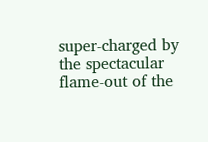super-charged by the spectacular flame-out of the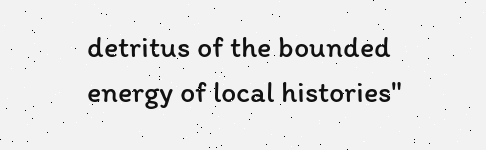detritus of the bounded energy of local histories"